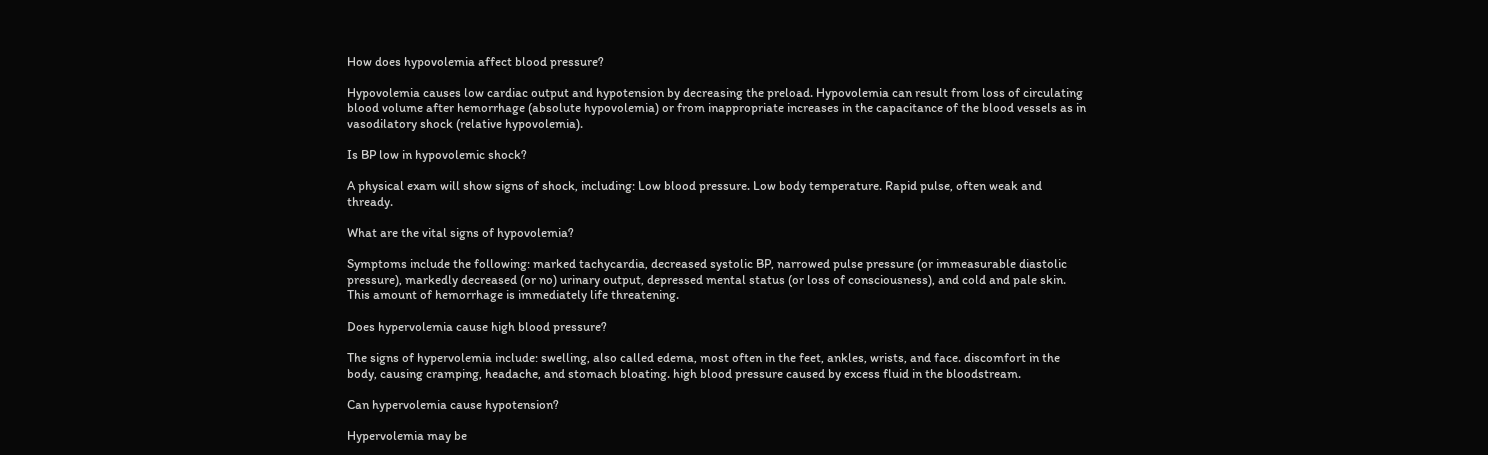How does hypovolemia affect blood pressure?

Hypovolemia causes low cardiac output and hypotension by decreasing the preload. Hypovolemia can result from loss of circulating blood volume after hemorrhage (absolute hypovolemia) or from inappropriate increases in the capacitance of the blood vessels as in vasodilatory shock (relative hypovolemia).

Is BP low in hypovolemic shock?

A physical exam will show signs of shock, including: Low blood pressure. Low body temperature. Rapid pulse, often weak and thready.

What are the vital signs of hypovolemia?

Symptoms include the following: marked tachycardia, decreased systolic BP, narrowed pulse pressure (or immeasurable diastolic pressure), markedly decreased (or no) urinary output, depressed mental status (or loss of consciousness), and cold and pale skin. This amount of hemorrhage is immediately life threatening.

Does hypervolemia cause high blood pressure?

The signs of hypervolemia include: swelling, also called edema, most often in the feet, ankles, wrists, and face. discomfort in the body, causing cramping, headache, and stomach bloating. high blood pressure caused by excess fluid in the bloodstream.

Can hypervolemia cause hypotension?

Hypervolemia may be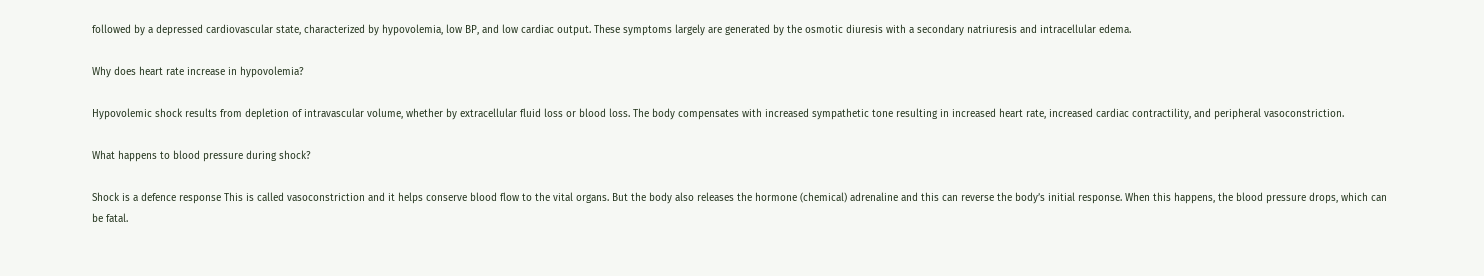followed by a depressed cardiovascular state, characterized by hypovolemia, low BP, and low cardiac output. These symptoms largely are generated by the osmotic diuresis with a secondary natriuresis and intracellular edema.

Why does heart rate increase in hypovolemia?

Hypovolemic shock results from depletion of intravascular volume, whether by extracellular fluid loss or blood loss. The body compensates with increased sympathetic tone resulting in increased heart rate, increased cardiac contractility, and peripheral vasoconstriction.

What happens to blood pressure during shock?

Shock is a defence response This is called vasoconstriction and it helps conserve blood flow to the vital organs. But the body also releases the hormone (chemical) adrenaline and this can reverse the body’s initial response. When this happens, the blood pressure drops, which can be fatal.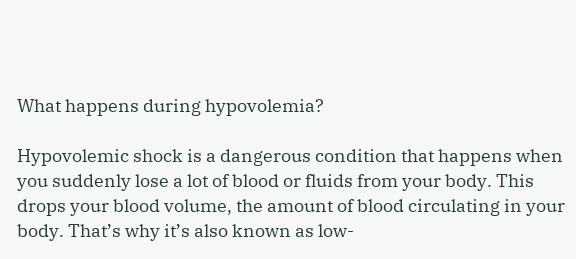What happens during hypovolemia?

Hypovolemic shock is a dangerous condition that happens when you suddenly lose a lot of blood or fluids from your body. This drops your blood volume, the amount of blood circulating in your body. That’s why it’s also known as low-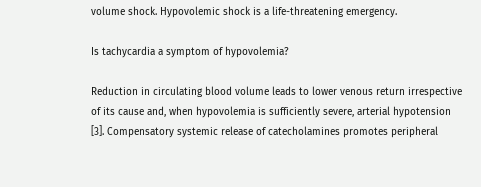volume shock. Hypovolemic shock is a life-threatening emergency.

Is tachycardia a symptom of hypovolemia?

Reduction in circulating blood volume leads to lower venous return irrespective of its cause and, when hypovolemia is sufficiently severe, arterial hypotension [3]. Compensatory systemic release of catecholamines promotes peripheral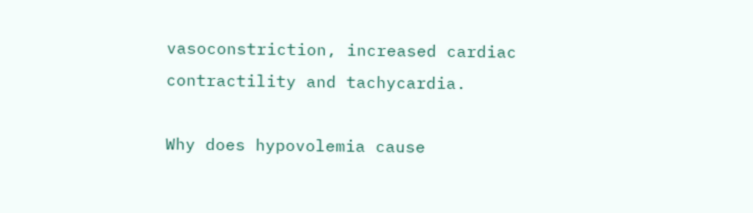vasoconstriction, increased cardiac contractility and tachycardia.

Why does hypovolemia cause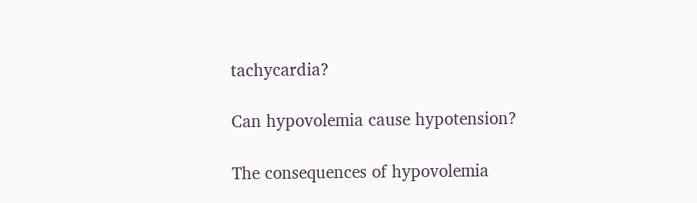tachycardia?

Can hypovolemia cause hypotension?

The consequences of hypovolemia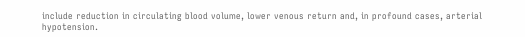include reduction in circulating blood volume, lower venous return and, in profound cases, arterial hypotension.